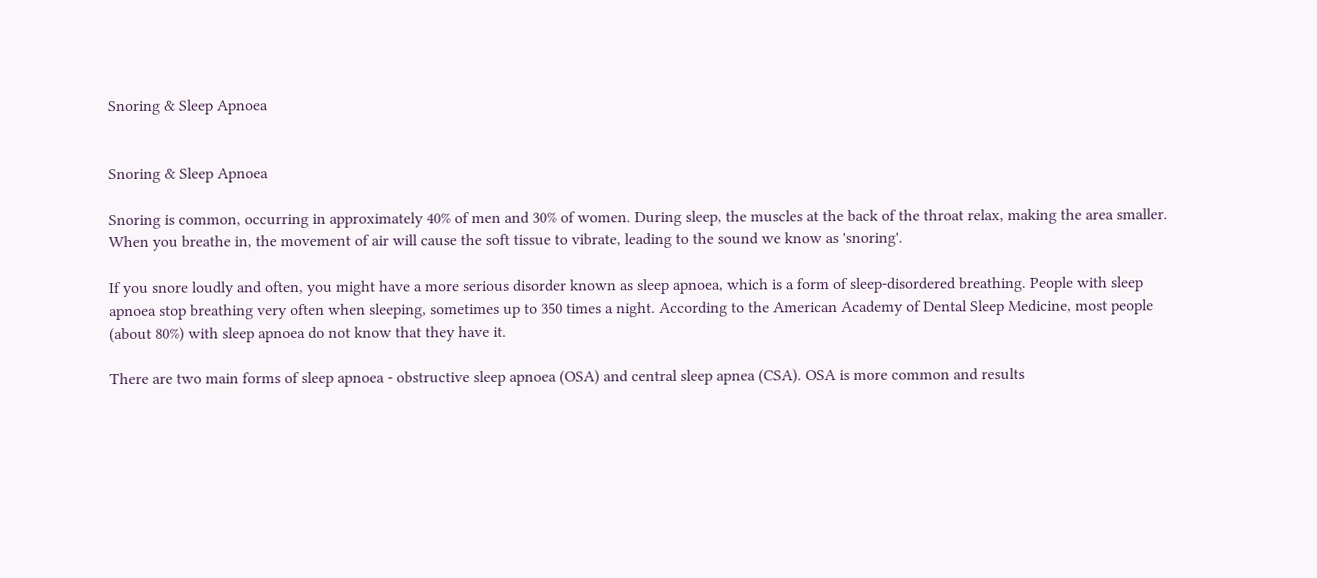Snoring & Sleep Apnoea


Snoring & Sleep Apnoea

Snoring is common, occurring in approximately 40% of men and 30% of women. During sleep, the muscles at the back of the throat relax, making the area smaller. When you breathe in, the movement of air will cause the soft tissue to vibrate, leading to the sound we know as 'snoring'.

If you snore loudly and often, you might have a more serious disorder known as sleep apnoea, which is a form of sleep-disordered breathing. People with sleep apnoea stop breathing very often when sleeping, sometimes up to 350 times a night. According to the American Academy of Dental Sleep Medicine, most people (about 80%) with sleep apnoea do not know that they have it.

There are two main forms of sleep apnoea - obstructive sleep apnoea (OSA) and central sleep apnea (CSA). OSA is more common and results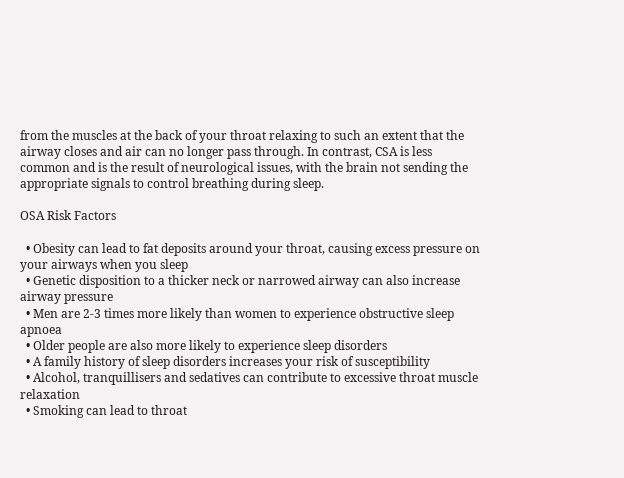from the muscles at the back of your throat relaxing to such an extent that the airway closes and air can no longer pass through. In contrast, CSA is less common and is the result of neurological issues, with the brain not sending the appropriate signals to control breathing during sleep.

OSA Risk Factors

  • Obesity can lead to fat deposits around your throat, causing excess pressure on your airways when you sleep
  • Genetic disposition to a thicker neck or narrowed airway can also increase airway pressure
  • Men are 2-3 times more likely than women to experience obstructive sleep apnoea
  • Older people are also more likely to experience sleep disorders
  • A family history of sleep disorders increases your risk of susceptibility
  • Alcohol, tranquillisers and sedatives can contribute to excessive throat muscle relaxation
  • Smoking can lead to throat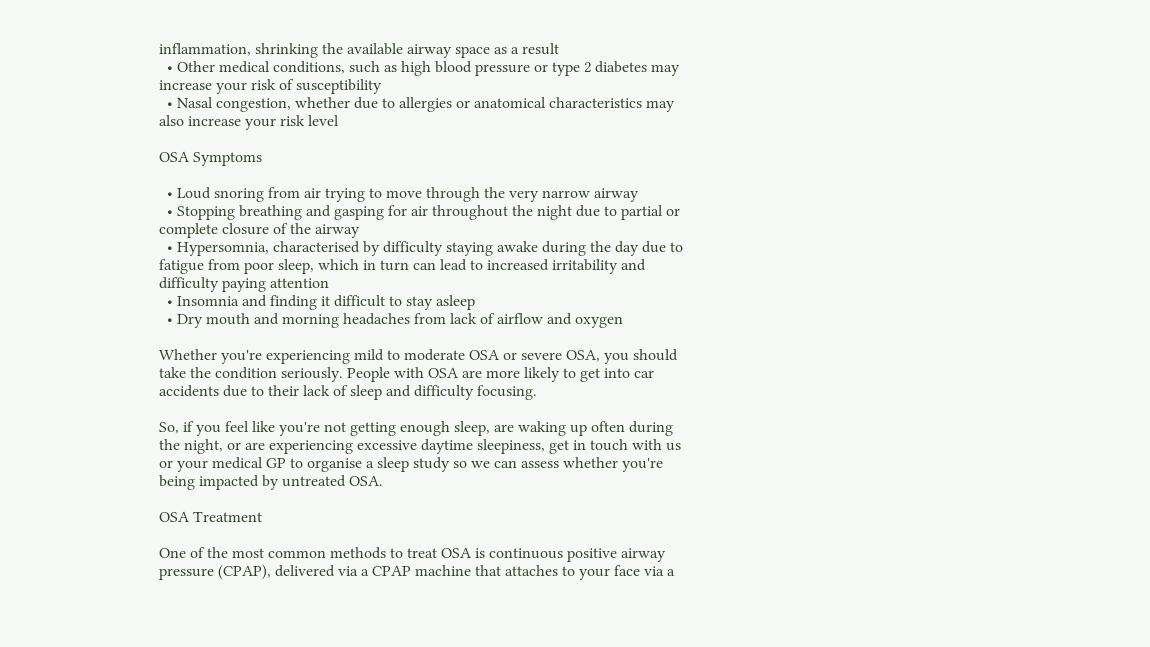inflammation, shrinking the available airway space as a result
  • Other medical conditions, such as high blood pressure or type 2 diabetes may increase your risk of susceptibility
  • Nasal congestion, whether due to allergies or anatomical characteristics may also increase your risk level

OSA Symptoms

  • Loud snoring from air trying to move through the very narrow airway
  • Stopping breathing and gasping for air throughout the night due to partial or complete closure of the airway
  • Hypersomnia, characterised by difficulty staying awake during the day due to fatigue from poor sleep, which in turn can lead to increased irritability and difficulty paying attention
  • Insomnia and finding it difficult to stay asleep
  • Dry mouth and morning headaches from lack of airflow and oxygen

Whether you're experiencing mild to moderate OSA or severe OSA, you should take the condition seriously. People with OSA are more likely to get into car accidents due to their lack of sleep and difficulty focusing.

So, if you feel like you're not getting enough sleep, are waking up often during the night, or are experiencing excessive daytime sleepiness, get in touch with us or your medical GP to organise a sleep study so we can assess whether you're being impacted by untreated OSA.

OSA Treatment

One of the most common methods to treat OSA is continuous positive airway pressure (CPAP), delivered via a CPAP machine that attaches to your face via a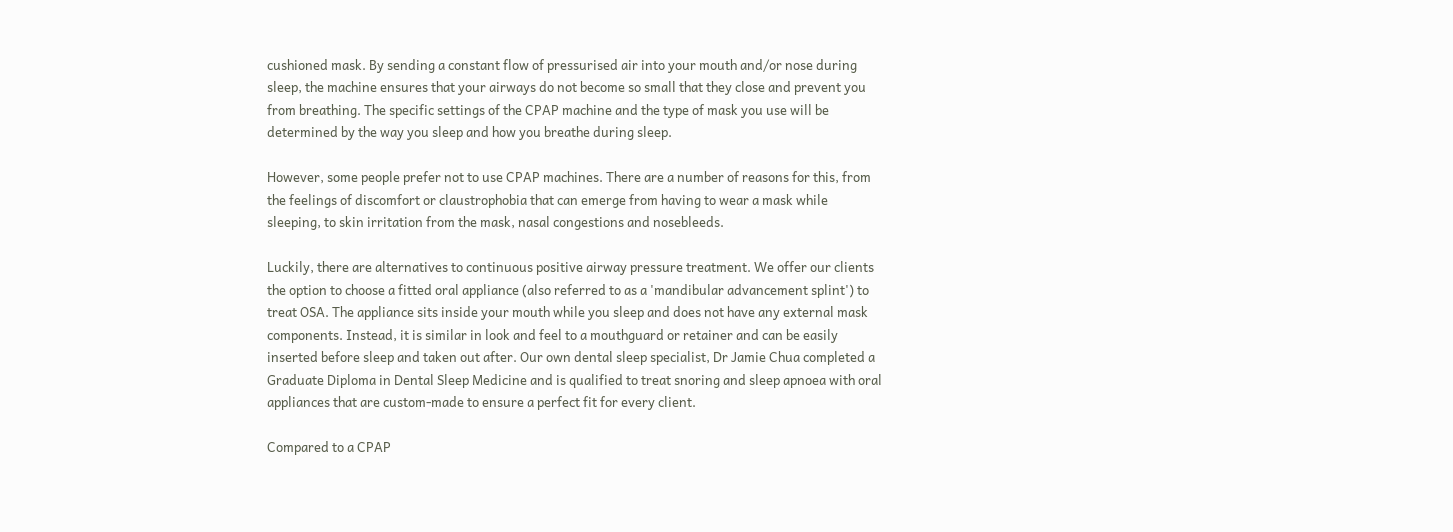cushioned mask. By sending a constant flow of pressurised air into your mouth and/or nose during sleep, the machine ensures that your airways do not become so small that they close and prevent you from breathing. The specific settings of the CPAP machine and the type of mask you use will be determined by the way you sleep and how you breathe during sleep.

However, some people prefer not to use CPAP machines. There are a number of reasons for this, from the feelings of discomfort or claustrophobia that can emerge from having to wear a mask while sleeping, to skin irritation from the mask, nasal congestions and nosebleeds.

Luckily, there are alternatives to continuous positive airway pressure treatment. We offer our clients the option to choose a fitted oral appliance (also referred to as a 'mandibular advancement splint') to treat OSA. The appliance sits inside your mouth while you sleep and does not have any external mask components. Instead, it is similar in look and feel to a mouthguard or retainer and can be easily inserted before sleep and taken out after. Our own dental sleep specialist, Dr Jamie Chua completed a Graduate Diploma in Dental Sleep Medicine and is qualified to treat snoring and sleep apnoea with oral appliances that are custom-made to ensure a perfect fit for every client.

Compared to a CPAP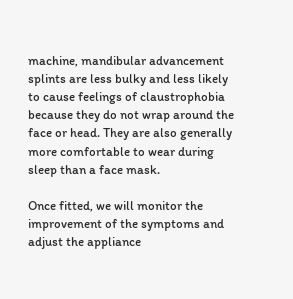machine, mandibular advancement splints are less bulky and less likely to cause feelings of claustrophobia because they do not wrap around the face or head. They are also generally more comfortable to wear during sleep than a face mask.

Once fitted, we will monitor the improvement of the symptoms and adjust the appliance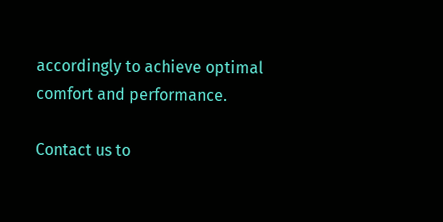accordingly to achieve optimal comfort and performance.

Contact us to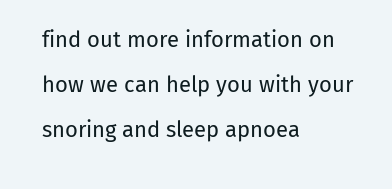find out more information on how we can help you with your snoring and sleep apnoea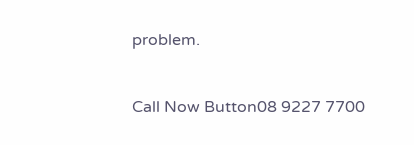problem.


Call Now Button08 9227 7700